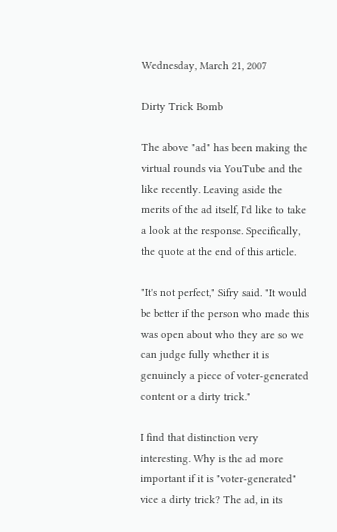Wednesday, March 21, 2007

Dirty Trick Bomb

The above "ad" has been making the virtual rounds via YouTube and the like recently. Leaving aside the merits of the ad itself, I'd like to take a look at the response. Specifically, the quote at the end of this article.

"It's not perfect," Sifry said. "It would be better if the person who made this was open about who they are so we can judge fully whether it is genuinely a piece of voter-generated content or a dirty trick."

I find that distinction very interesting. Why is the ad more important if it is "voter-generated" vice a dirty trick? The ad, in its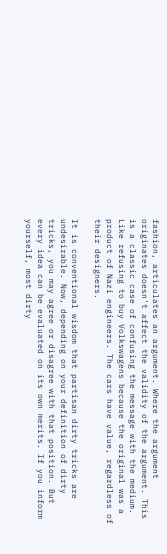fashion, articulates an argument. Where the argument originates doesn't affect the validity of the argument. This is a classic case of confusing the message with the medium. Like refusing to buy Volkswagens because the original was a product of Nazi engineers. The cars have value, regardless of their designers.

It is conventional wisdom that partisan dirty tricks are undesirable. Now, depending on your definition of dirty tricks, you may agree or disagree with that position. But every idea can be evaluated on its own merits. If you inform yourself, most dirty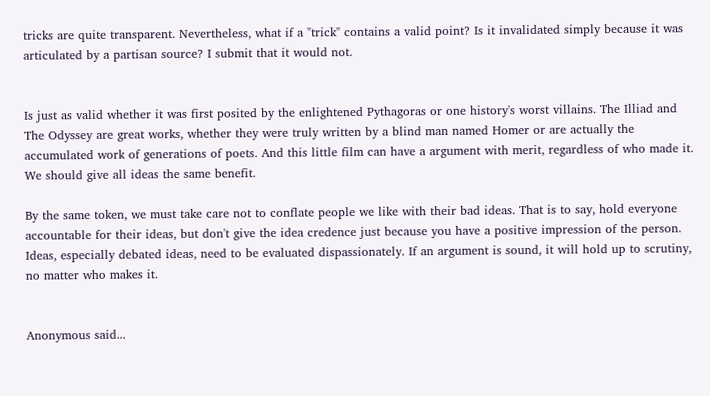tricks are quite transparent. Nevertheless, what if a "trick" contains a valid point? Is it invalidated simply because it was articulated by a partisan source? I submit that it would not.


Is just as valid whether it was first posited by the enlightened Pythagoras or one history's worst villains. The Illiad and The Odyssey are great works, whether they were truly written by a blind man named Homer or are actually the accumulated work of generations of poets. And this little film can have a argument with merit, regardless of who made it. We should give all ideas the same benefit.

By the same token, we must take care not to conflate people we like with their bad ideas. That is to say, hold everyone accountable for their ideas, but don't give the idea credence just because you have a positive impression of the person. Ideas, especially debated ideas, need to be evaluated dispassionately. If an argument is sound, it will hold up to scrutiny, no matter who makes it.


Anonymous said...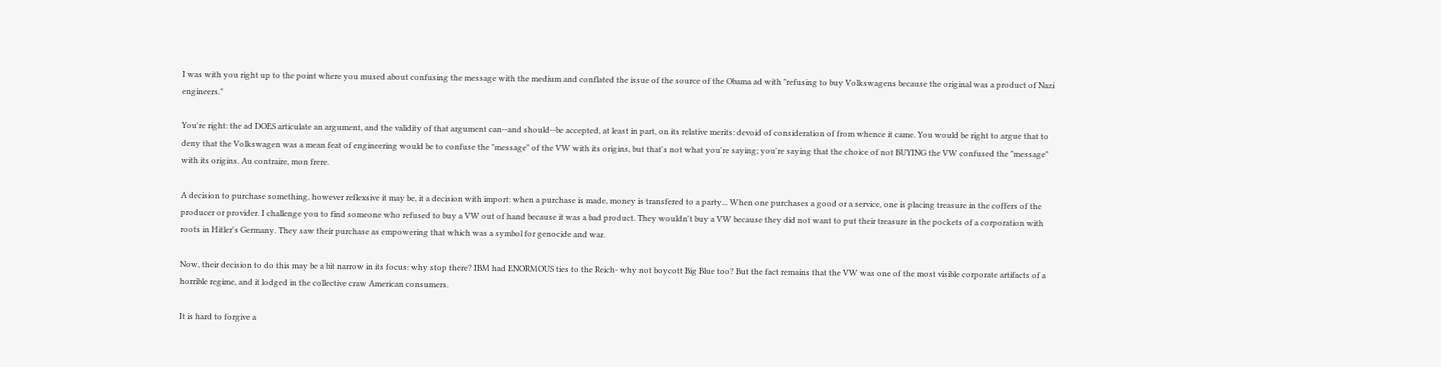I was with you right up to the point where you mused about confusing the message with the medium and conflated the issue of the source of the Obama ad with "refusing to buy Volkswagens because the original was a product of Nazi engineers."

You're right: the ad DOES articulate an argument, and the validity of that argument can--and should--be accepted, at least in part, on its relative merits: devoid of consideration of from whence it came. You would be right to argue that to deny that the Volkswagen was a mean feat of engineering would be to confuse the "message" of the VW with its origins, but that's not what you're saying; you're saying that the choice of not BUYING the VW confused the "message" with its origins. Au contraire, mon frere.

A decision to purchase something, however reflexsive it may be, it a decision with import: when a purchase is made, money is transfered to a party... When one purchases a good or a service, one is placing treasure in the coffers of the producer or provider. I challenge you to find someone who refused to buy a VW out of hand because it was a bad product. They wouldn't buy a VW because they did not want to put their treasure in the pockets of a corporation with roots in Hitler's Germany. They saw their purchase as empowering that which was a symbol for genocide and war.

Now, their decision to do this may be a bit narrow in its focus: why stop there? IBM had ENORMOUS ties to the Reich- why not boycott Big Blue too? But the fact remains that the VW was one of the most visible corporate artifacts of a horrible regime, and it lodged in the collective craw American consumers.

It is hard to forgive a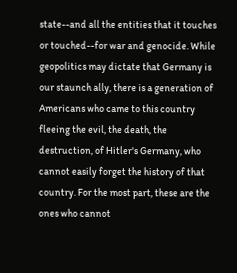state--and all the entities that it touches or touched--for war and genocide. While geopolitics may dictate that Germany is our staunch ally, there is a generation of Americans who came to this country fleeing the evil, the death, the destruction, of Hitler's Germany, who cannot easily forget the history of that country. For the most part, these are the ones who cannot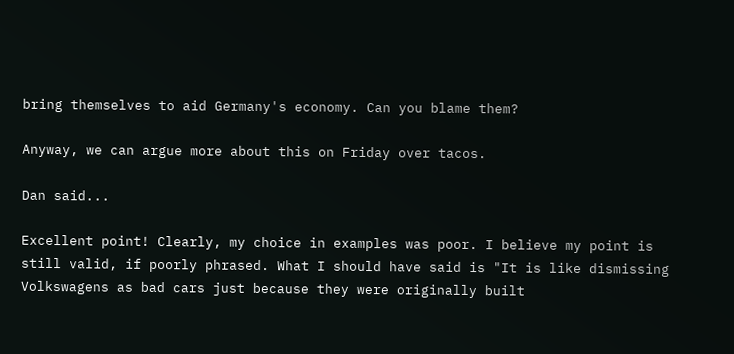bring themselves to aid Germany's economy. Can you blame them?

Anyway, we can argue more about this on Friday over tacos.

Dan said...

Excellent point! Clearly, my choice in examples was poor. I believe my point is still valid, if poorly phrased. What I should have said is "It is like dismissing Volkswagens as bad cars just because they were originally built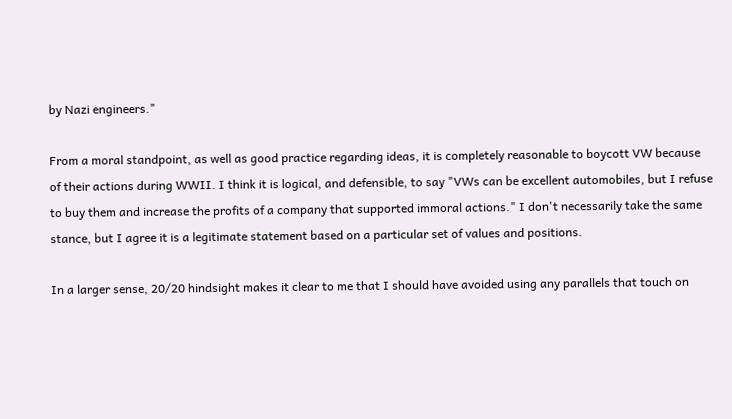by Nazi engineers."

From a moral standpoint, as well as good practice regarding ideas, it is completely reasonable to boycott VW because of their actions during WWII. I think it is logical, and defensible, to say "VWs can be excellent automobiles, but I refuse to buy them and increase the profits of a company that supported immoral actions." I don't necessarily take the same stance, but I agree it is a legitimate statement based on a particular set of values and positions.

In a larger sense, 20/20 hindsight makes it clear to me that I should have avoided using any parallels that touch on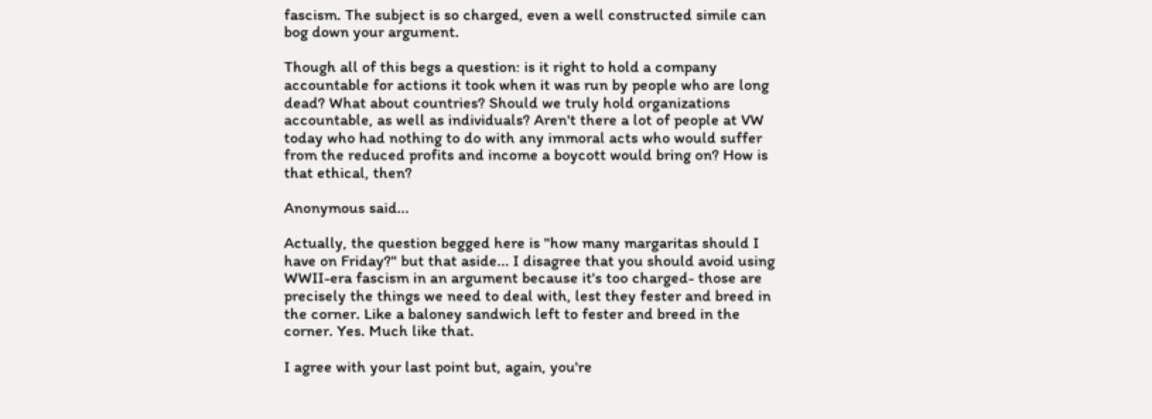fascism. The subject is so charged, even a well constructed simile can bog down your argument.

Though all of this begs a question: is it right to hold a company accountable for actions it took when it was run by people who are long dead? What about countries? Should we truly hold organizations accountable, as well as individuals? Aren't there a lot of people at VW today who had nothing to do with any immoral acts who would suffer from the reduced profits and income a boycott would bring on? How is that ethical, then?

Anonymous said...

Actually, the question begged here is "how many margaritas should I have on Friday?" but that aside... I disagree that you should avoid using WWII-era fascism in an argument because it's too charged- those are precisely the things we need to deal with, lest they fester and breed in the corner. Like a baloney sandwich left to fester and breed in the corner. Yes. Much like that.

I agree with your last point but, again, you're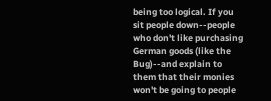being too logical. If you sit people down--people who don't like purchasing German goods (like the Bug)--and explain to them that their monies won't be going to people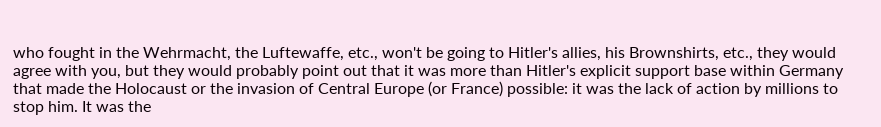who fought in the Wehrmacht, the Luftewaffe, etc., won't be going to Hitler's allies, his Brownshirts, etc., they would agree with you, but they would probably point out that it was more than Hitler's explicit support base within Germany that made the Holocaust or the invasion of Central Europe (or France) possible: it was the lack of action by millions to stop him. It was the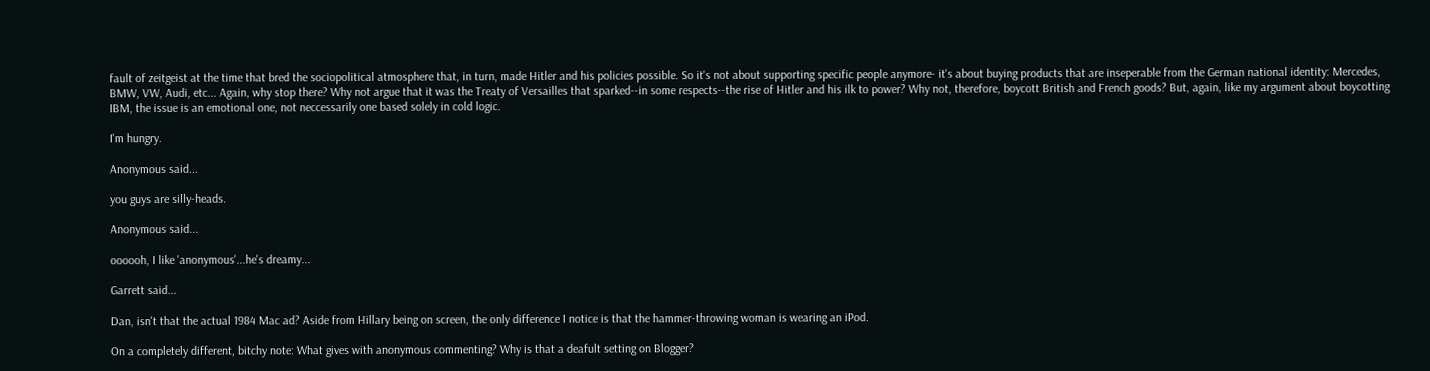fault of zeitgeist at the time that bred the sociopolitical atmosphere that, in turn, made Hitler and his policies possible. So it's not about supporting specific people anymore- it's about buying products that are inseperable from the German national identity: Mercedes, BMW, VW, Audi, etc... Again, why stop there? Why not argue that it was the Treaty of Versailles that sparked--in some respects--the rise of Hitler and his ilk to power? Why not, therefore, boycott British and French goods? But, again, like my argument about boycotting IBM, the issue is an emotional one, not neccessarily one based solely in cold logic.

I'm hungry.

Anonymous said...

you guys are silly-heads.

Anonymous said...

oooooh, I like 'anonymous'...he's dreamy...

Garrett said...

Dan, isn't that the actual 1984 Mac ad? Aside from Hillary being on screen, the only difference I notice is that the hammer-throwing woman is wearing an iPod.

On a completely different, bitchy note: What gives with anonymous commenting? Why is that a deafult setting on Blogger?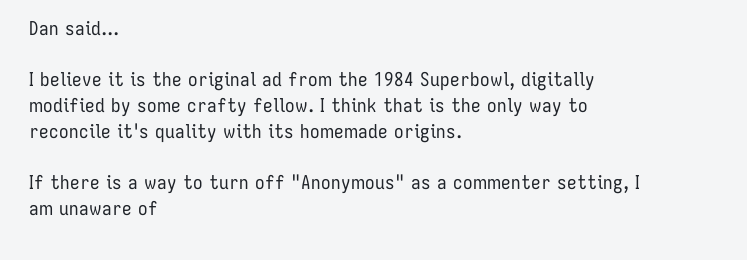Dan said...

I believe it is the original ad from the 1984 Superbowl, digitally modified by some crafty fellow. I think that is the only way to reconcile it's quality with its homemade origins.

If there is a way to turn off "Anonymous" as a commenter setting, I am unaware of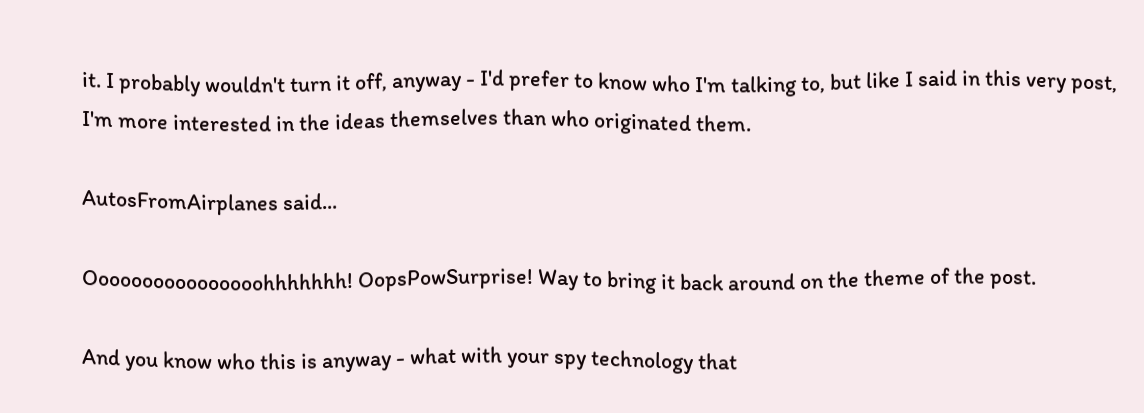it. I probably wouldn't turn it off, anyway - I'd prefer to know who I'm talking to, but like I said in this very post, I'm more interested in the ideas themselves than who originated them.

AutosFromAirplanes said...

Oooooooooooooooohhhhhhh! OopsPowSurprise! Way to bring it back around on the theme of the post.

And you know who this is anyway - what with your spy technology that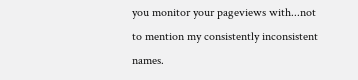you monitor your pageviews with...not to mention my consistently inconsistent names.